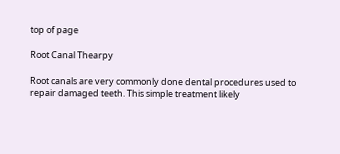top of page

Root Canal Thearpy

Root canals are very commonly done dental procedures used to repair damaged teeth. This simple treatment likely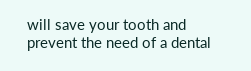will save your tooth and prevent the need of a dental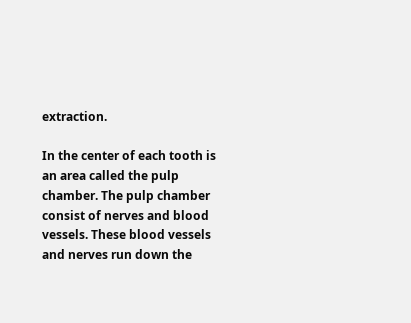extraction.

In the center of each tooth is an area called the pulp chamber. The pulp chamber consist of nerves and blood vessels. These blood vessels and nerves run down the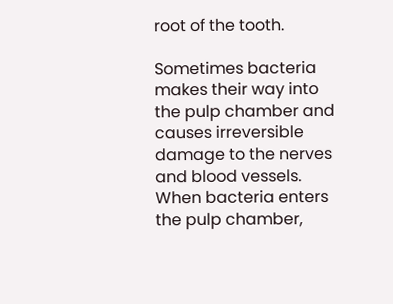root of the tooth.

Sometimes bacteria makes their way into the pulp chamber and causes irreversible damage to the nerves and blood vessels. When bacteria enters the pulp chamber,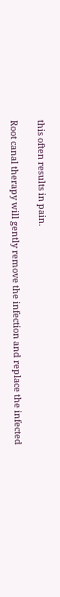this often results in pain.

Root canal therapy will gently remove the infection and replace the infected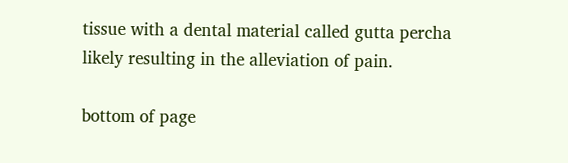tissue with a dental material called gutta percha likely resulting in the alleviation of pain.

bottom of page